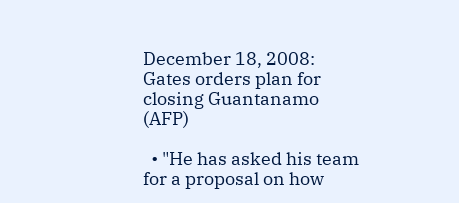December 18, 2008: Gates orders plan for closing Guantanamo (AFP)

  • "He has asked his team for a proposal on how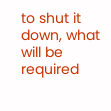to shut it down, what will be required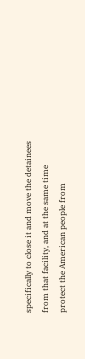specifically to close it and move the detainees from that facility, and at the same time protect the American people from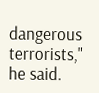dangerous terrorists," he said.